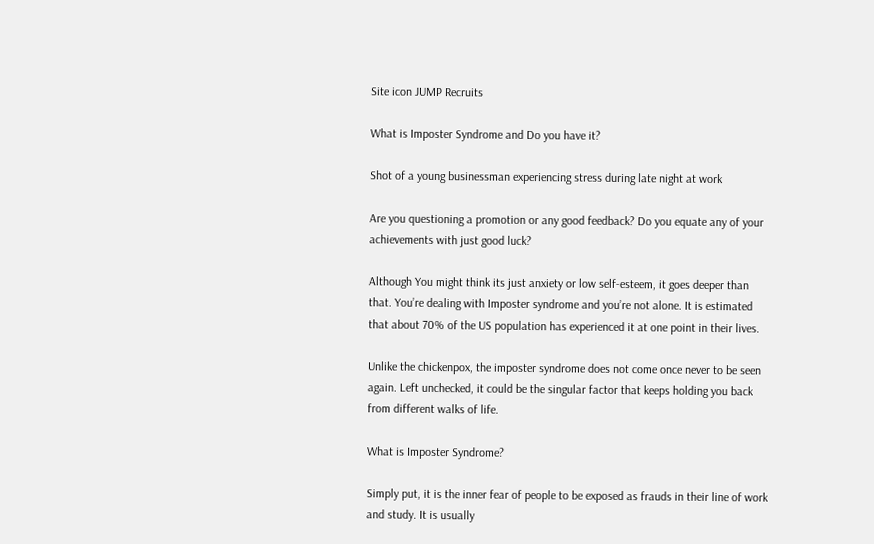Site icon JUMP Recruits

What is Imposter Syndrome and Do you have it?

Shot of a young businessman experiencing stress during late night at work

Are you questioning a promotion or any good feedback? Do you equate any of your achievements with just good luck?

Although You might think its just anxiety or low self-esteem, it goes deeper than that. You’re dealing with Imposter syndrome and you’re not alone. It is estimated that about 70% of the US population has experienced it at one point in their lives.

Unlike the chickenpox, the imposter syndrome does not come once never to be seen again. Left unchecked, it could be the singular factor that keeps holding you back from different walks of life.

What is Imposter Syndrome?

Simply put, it is the inner fear of people to be exposed as frauds in their line of work and study. It is usually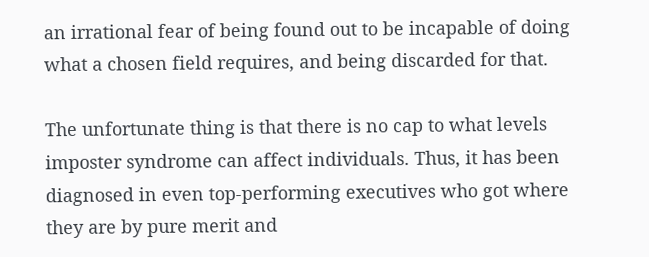an irrational fear of being found out to be incapable of doing what a chosen field requires, and being discarded for that.

The unfortunate thing is that there is no cap to what levels imposter syndrome can affect individuals. Thus, it has been diagnosed in even top-performing executives who got where they are by pure merit and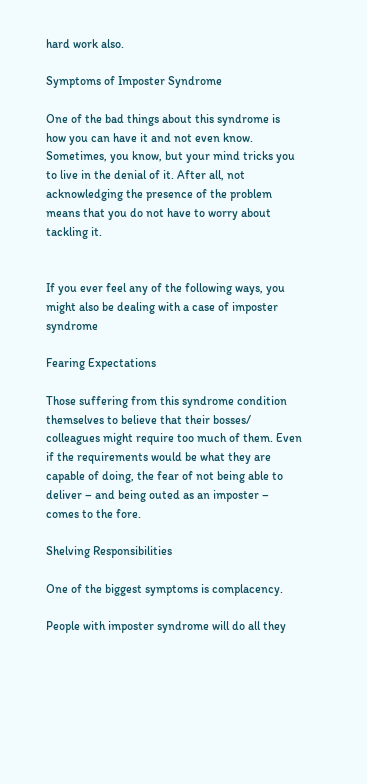hard work also.

Symptoms of Imposter Syndrome

One of the bad things about this syndrome is how you can have it and not even know. Sometimes, you know, but your mind tricks you to live in the denial of it. After all, not acknowledging the presence of the problem means that you do not have to worry about tackling it.


If you ever feel any of the following ways, you might also be dealing with a case of imposter syndrome

Fearing Expectations

Those suffering from this syndrome condition themselves to believe that their bosses/ colleagues might require too much of them. Even if the requirements would be what they are capable of doing, the fear of not being able to deliver – and being outed as an imposter – comes to the fore.

Shelving Responsibilities

One of the biggest symptoms is complacency.

People with imposter syndrome will do all they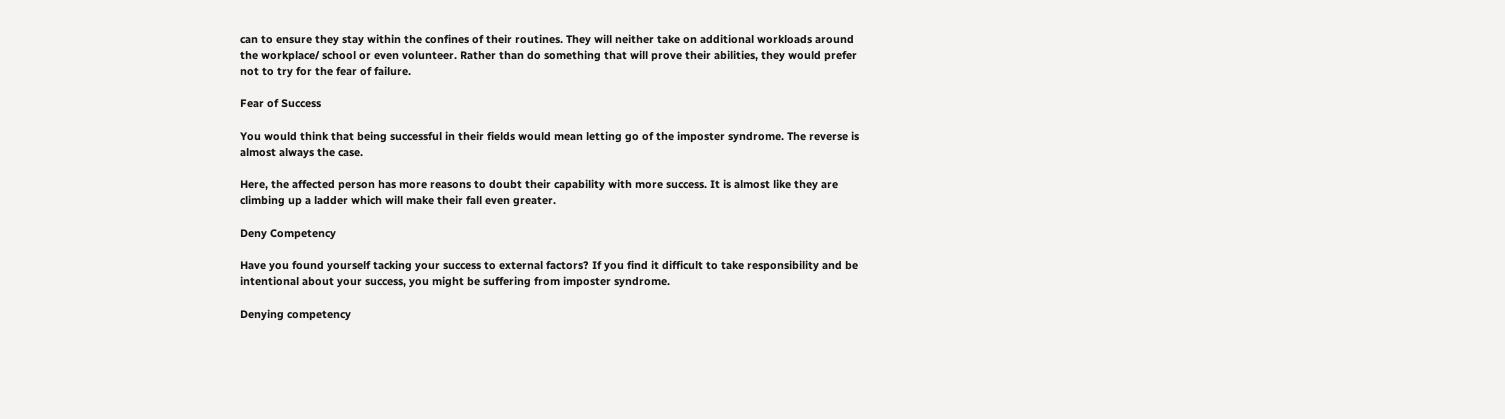can to ensure they stay within the confines of their routines. They will neither take on additional workloads around the workplace/ school or even volunteer. Rather than do something that will prove their abilities, they would prefer not to try for the fear of failure.

Fear of Success

You would think that being successful in their fields would mean letting go of the imposter syndrome. The reverse is almost always the case.

Here, the affected person has more reasons to doubt their capability with more success. It is almost like they are climbing up a ladder which will make their fall even greater.

Deny Competency

Have you found yourself tacking your success to external factors? If you find it difficult to take responsibility and be intentional about your success, you might be suffering from imposter syndrome.

Denying competency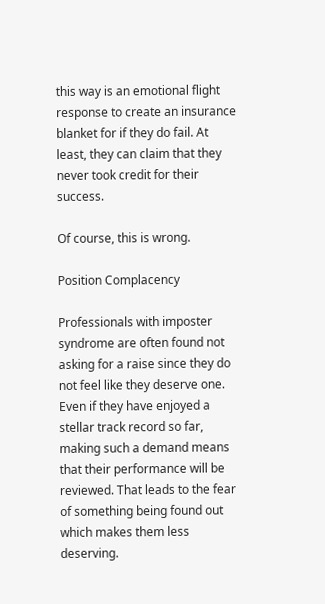this way is an emotional flight response to create an insurance blanket for if they do fail. At least, they can claim that they never took credit for their success.

Of course, this is wrong.

Position Complacency

Professionals with imposter syndrome are often found not asking for a raise since they do not feel like they deserve one. Even if they have enjoyed a stellar track record so far, making such a demand means that their performance will be reviewed. That leads to the fear of something being found out which makes them less deserving.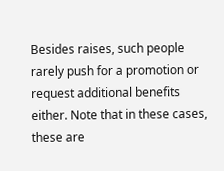Besides raises, such people rarely push for a promotion or request additional benefits either. Note that in these cases, these are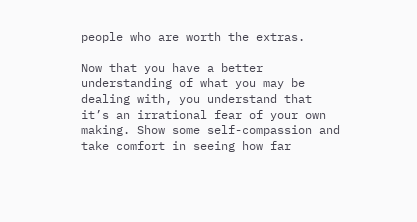people who are worth the extras.

Now that you have a better understanding of what you may be dealing with, you understand that it’s an irrational fear of your own making. Show some self-compassion and take comfort in seeing how far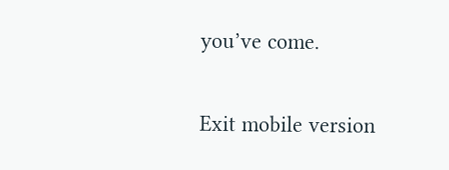you’ve come.

Exit mobile version